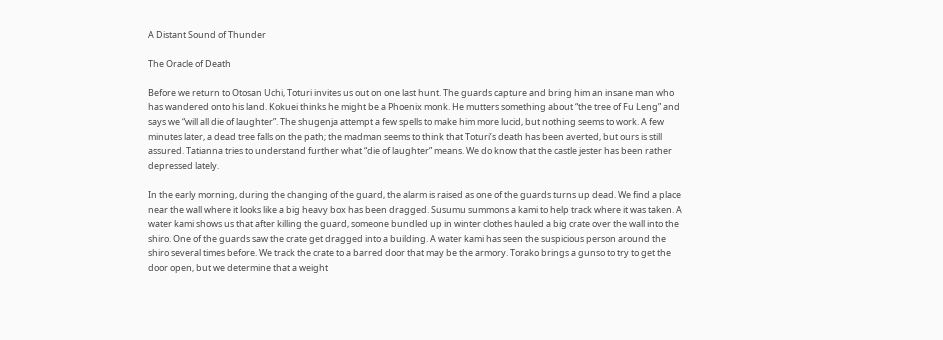A Distant Sound of Thunder

The Oracle of Death

Before we return to Otosan Uchi, Toturi invites us out on one last hunt. The guards capture and bring him an insane man who has wandered onto his land. Kokuei thinks he might be a Phoenix monk. He mutters something about “the tree of Fu Leng” and says we “will all die of laughter”. The shugenja attempt a few spells to make him more lucid, but nothing seems to work. A few minutes later, a dead tree falls on the path; the madman seems to think that Toturi’s death has been averted, but ours is still assured. Tatianna tries to understand further what “die of laughter” means. We do know that the castle jester has been rather depressed lately.

In the early morning, during the changing of the guard, the alarm is raised as one of the guards turns up dead. We find a place near the wall where it looks like a big heavy box has been dragged. Susumu summons a kami to help track where it was taken. A water kami shows us that after killing the guard, someone bundled up in winter clothes hauled a big crate over the wall into the shiro. One of the guards saw the crate get dragged into a building. A water kami has seen the suspicious person around the shiro several times before. We track the crate to a barred door that may be the armory. Torako brings a gunso to try to get the door open, but we determine that a weight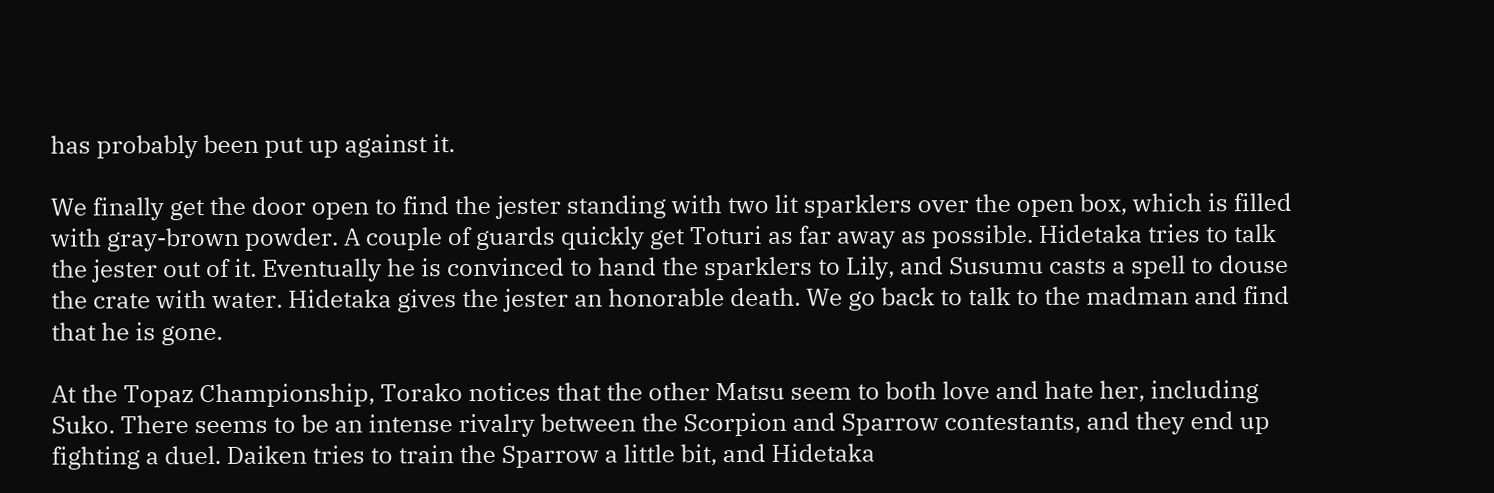has probably been put up against it.

We finally get the door open to find the jester standing with two lit sparklers over the open box, which is filled with gray-brown powder. A couple of guards quickly get Toturi as far away as possible. Hidetaka tries to talk the jester out of it. Eventually he is convinced to hand the sparklers to Lily, and Susumu casts a spell to douse the crate with water. Hidetaka gives the jester an honorable death. We go back to talk to the madman and find that he is gone.

At the Topaz Championship, Torako notices that the other Matsu seem to both love and hate her, including Suko. There seems to be an intense rivalry between the Scorpion and Sparrow contestants, and they end up fighting a duel. Daiken tries to train the Sparrow a little bit, and Hidetaka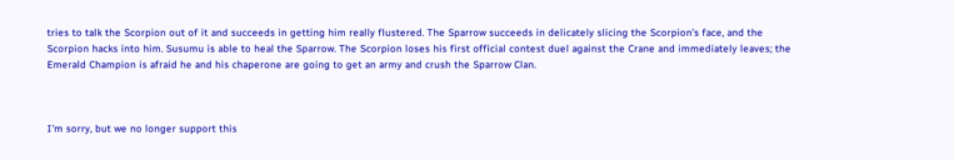tries to talk the Scorpion out of it and succeeds in getting him really flustered. The Sparrow succeeds in delicately slicing the Scorpion’s face, and the Scorpion hacks into him. Susumu is able to heal the Sparrow. The Scorpion loses his first official contest duel against the Crane and immediately leaves; the Emerald Champion is afraid he and his chaperone are going to get an army and crush the Sparrow Clan.



I'm sorry, but we no longer support this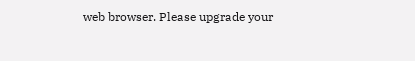web browser. Please upgrade your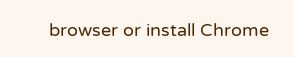browser or install Chrome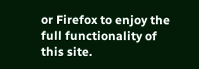or Firefox to enjoy the full functionality of this site.